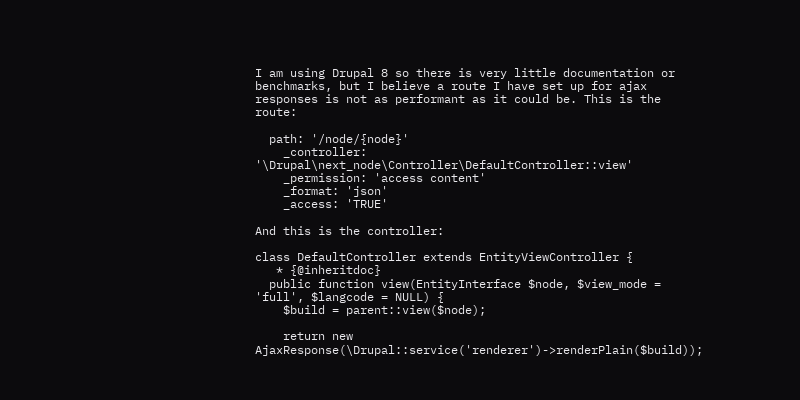I am using Drupal 8 so there is very little documentation or benchmarks, but I believe a route I have set up for ajax responses is not as performant as it could be. This is the route:

  path: '/node/{node}'
    _controller: '\Drupal\next_node\Controller\DefaultController::view'
    _permission: 'access content'
    _format: 'json'
    _access: 'TRUE'

And this is the controller:

class DefaultController extends EntityViewController {
   * {@inheritdoc}
  public function view(EntityInterface $node, $view_mode = 'full', $langcode = NULL) {
    $build = parent::view($node);

    return new AjaxResponse(\Drupal::service('renderer')->renderPlain($build));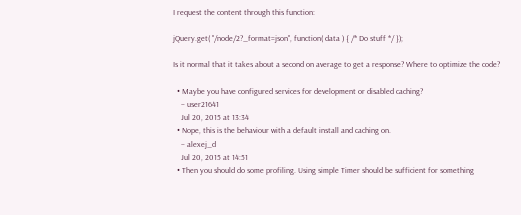I request the content through this function:

jQuery.get( "/node/2?_format=json", function( data ) { /* Do stuff */ });

Is it normal that it takes about a second on average to get a response? Where to optimize the code?

  • Maybe you have configured services for development or disabled caching?
    – user21641
    Jul 20, 2015 at 13:34
  • Nope, this is the behaviour with a default install and caching on.
    – alexej_d
    Jul 20, 2015 at 14:51
  • Then you should do some profiling. Using simple Timer should be sufficient for something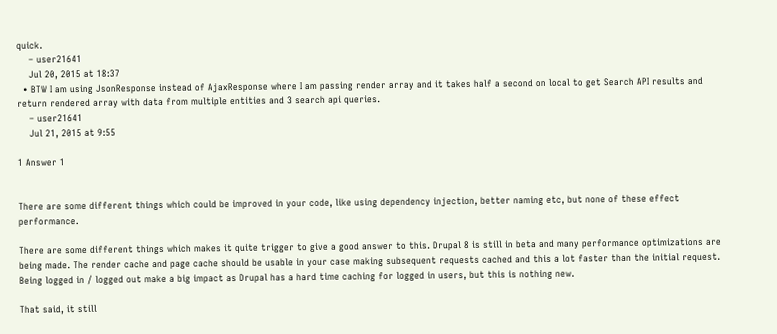quick.
    – user21641
    Jul 20, 2015 at 18:37
  • BTW I am using JsonResponse instead of AjaxResponse where I am passing render array and it takes half a second on local to get Search API results and return rendered array with data from multiple entities and 3 search api queries.
    – user21641
    Jul 21, 2015 at 9:55

1 Answer 1


There are some different things which could be improved in your code, like using dependency injection, better naming etc, but none of these effect performance.

There are some different things which makes it quite trigger to give a good answer to this. Drupal 8 is still in beta and many performance optimizations are being made. The render cache and page cache should be usable in your case making subsequent requests cached and this a lot faster than the initial request. Being logged in / logged out make a big impact as Drupal has a hard time caching for logged in users, but this is nothing new.

That said, it still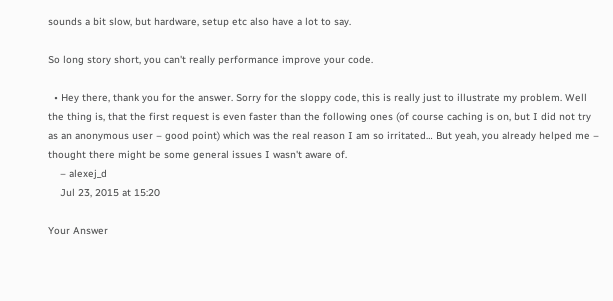sounds a bit slow, but hardware, setup etc also have a lot to say.

So long story short, you can't really performance improve your code.

  • Hey there, thank you for the answer. Sorry for the sloppy code, this is really just to illustrate my problem. Well the thing is, that the first request is even faster than the following ones (of course caching is on, but I did not try as an anonymous user – good point) which was the real reason I am so irritated… But yeah, you already helped me – thought there might be some general issues I wasn't aware of.
    – alexej_d
    Jul 23, 2015 at 15:20

Your Answer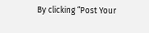By clicking “Post Your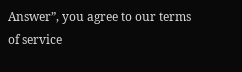Answer”, you agree to our terms of service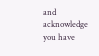and acknowledge you have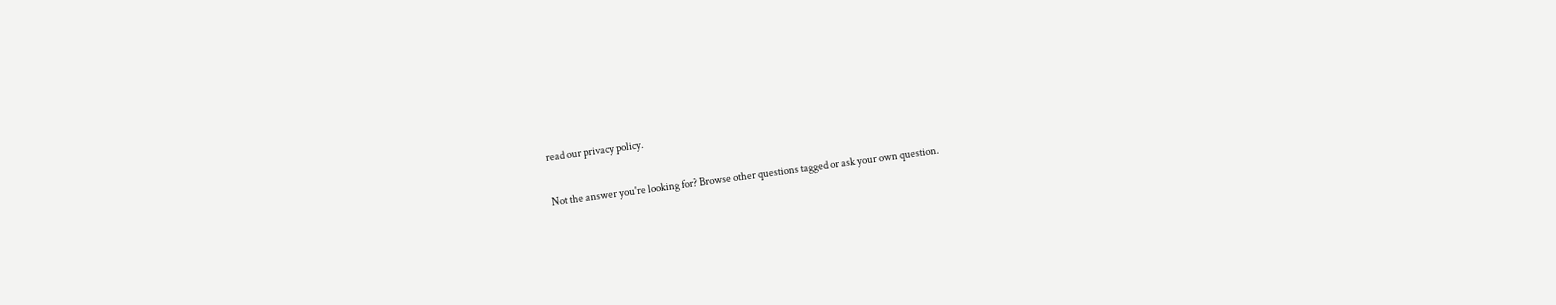read our privacy policy.

Not the answer you're looking for? Browse other questions tagged or ask your own question.